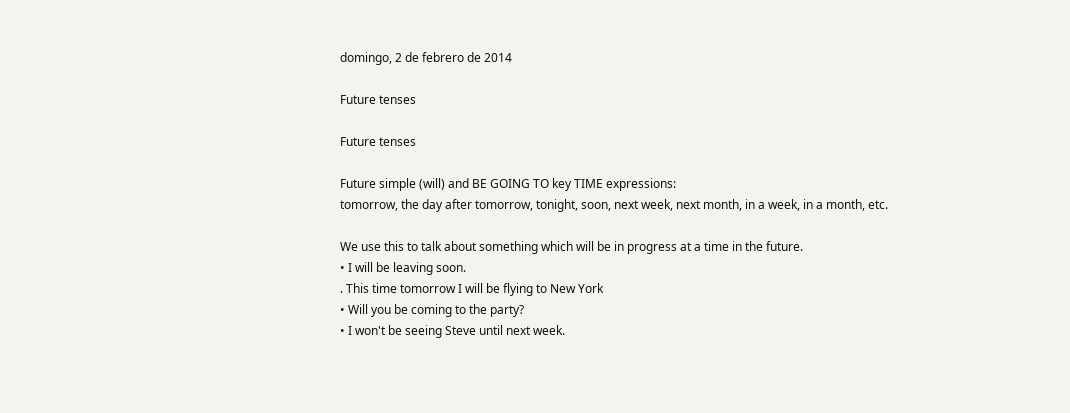domingo, 2 de febrero de 2014

Future tenses

Future tenses

Future simple (will) and BE GOING TO key TIME expressions:
tomorrow, the day after tomorrow, tonight, soon, next week, next month, in a week, in a month, etc.

We use this to talk about something which will be in progress at a time in the future.
• I will be leaving soon.
. This time tomorrow I will be flying to New York
• Will you be coming to the party?
• I won't be seeing Steve until next week.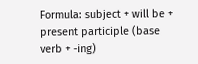Formula: subject + will be + present participle (base verb + -ing)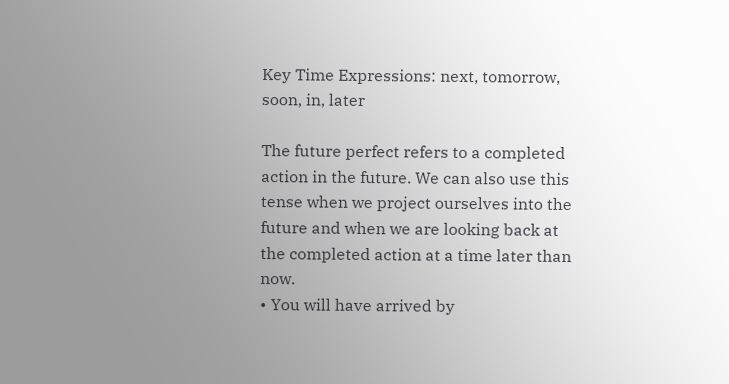Key Time Expressions: next, tomorrow, soon, in, later

The future perfect refers to a completed action in the future. We can also use this tense when we project ourselves into the future and when we are looking back at the completed action at a time later than now.
• You will have arrived by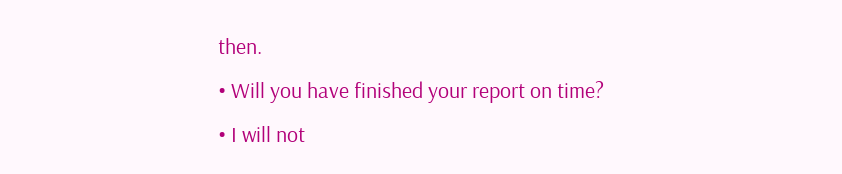then.
• Will you have finished your report on time?
• I will not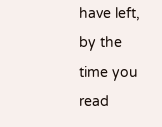have left, by the time you read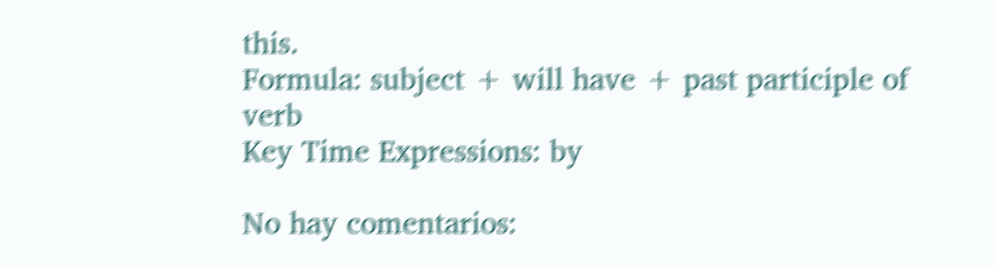this.
Formula: subject + will have + past participle of verb
Key Time Expressions: by

No hay comentarios: